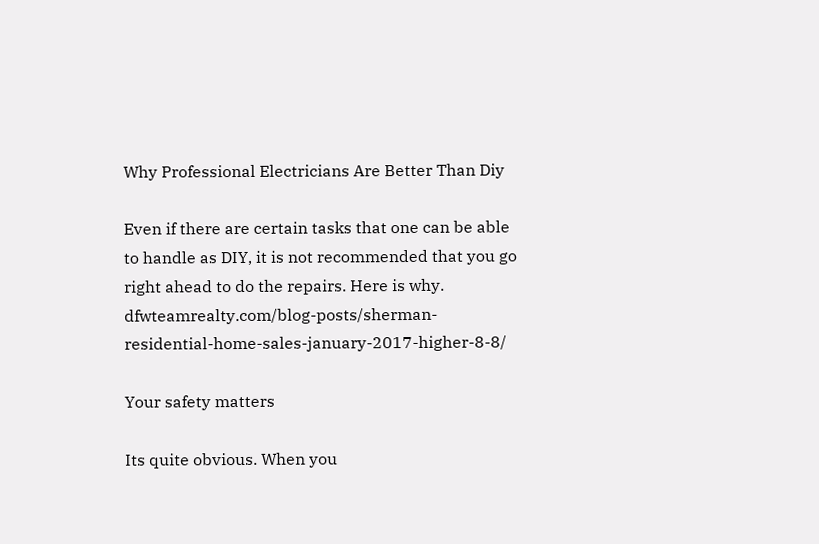Why Professional Electricians Are Better Than Diy

Even if there are certain tasks that one can be able to handle as DIY, it is not recommended that you go right ahead to do the repairs. Here is why. dfwteamrealty.com/blog-posts/sherman-residential-home-sales-january-2017-higher-8-8/

Your safety matters

Its quite obvious. When you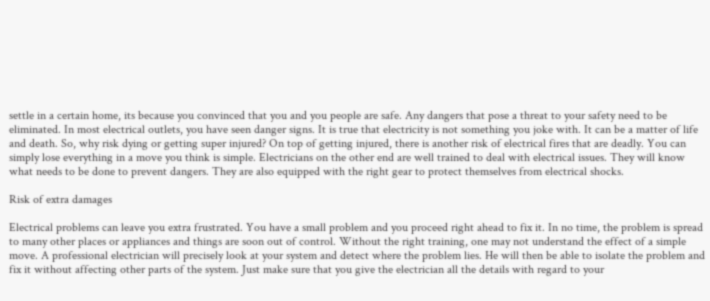settle in a certain home, its because you convinced that you and you people are safe. Any dangers that pose a threat to your safety need to be eliminated. In most electrical outlets, you have seen danger signs. It is true that electricity is not something you joke with. It can be a matter of life and death. So, why risk dying or getting super injured? On top of getting injured, there is another risk of electrical fires that are deadly. You can simply lose everything in a move you think is simple. Electricians on the other end are well trained to deal with electrical issues. They will know what needs to be done to prevent dangers. They are also equipped with the right gear to protect themselves from electrical shocks.

Risk of extra damages

Electrical problems can leave you extra frustrated. You have a small problem and you proceed right ahead to fix it. In no time, the problem is spread to many other places or appliances and things are soon out of control. Without the right training, one may not understand the effect of a simple move. A professional electrician will precisely look at your system and detect where the problem lies. He will then be able to isolate the problem and fix it without affecting other parts of the system. Just make sure that you give the electrician all the details with regard to your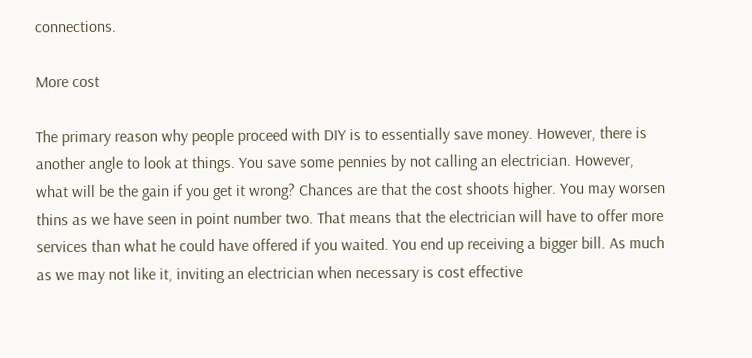connections.

More cost

The primary reason why people proceed with DIY is to essentially save money. However, there is another angle to look at things. You save some pennies by not calling an electrician. However, what will be the gain if you get it wrong? Chances are that the cost shoots higher. You may worsen thins as we have seen in point number two. That means that the electrician will have to offer more services than what he could have offered if you waited. You end up receiving a bigger bill. As much as we may not like it, inviting an electrician when necessary is cost effective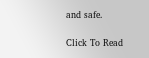and safe.

Click To Read